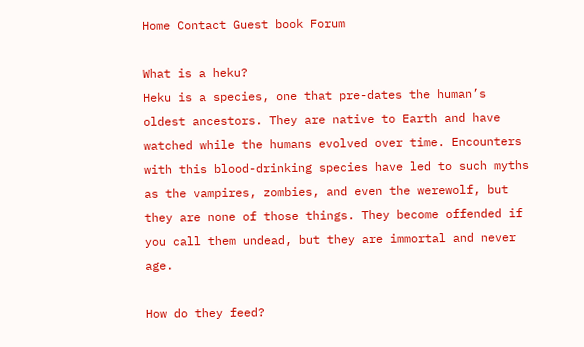Home Contact Guest book Forum

What is a heku?
Heku is a species, one that pre-dates the human’s oldest ancestors. They are native to Earth and have watched while the humans evolved over time. Encounters with this blood-drinking species have led to such myths as the vampires, zombies, and even the werewolf, but they are none of those things. They become offended if you call them undead, but they are immortal and never age.

How do they feed?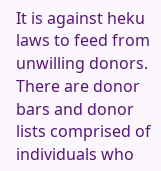It is against heku laws to feed from unwilling donors. There are donor bars and donor lists comprised of individuals who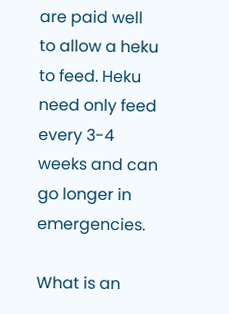are paid well to allow a heku to feed. Heku need only feed every 3-4 weeks and can go longer in emergencies.

What is an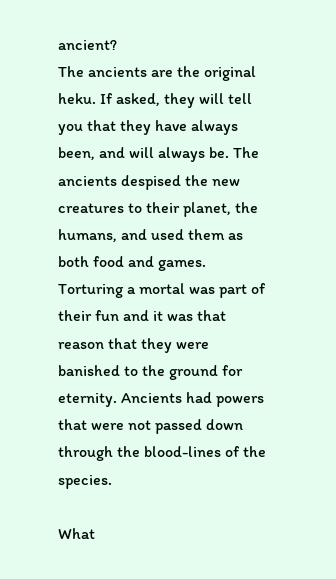ancient?
The ancients are the original heku. If asked, they will tell you that they have always been, and will always be. The ancients despised the new creatures to their planet, the humans, and used them as both food and games. Torturing a mortal was part of their fun and it was that reason that they were banished to the ground for eternity. Ancients had powers that were not passed down through the blood-lines of the species.

What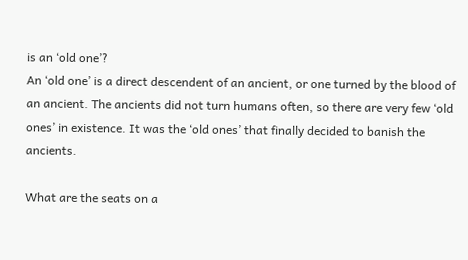is an ‘old one’?
An ‘old one’ is a direct descendent of an ancient, or one turned by the blood of an ancient. The ancients did not turn humans often, so there are very few ‘old ones’ in existence. It was the ‘old ones’ that finally decided to banish the ancients.

What are the seats on a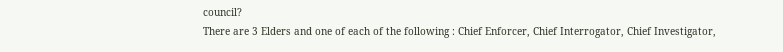council?
There are 3 Elders and one of each of the following : Chief Enforcer, Chief Interrogator, Chief Investigator,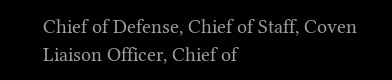Chief of Defense, Chief of Staff, Coven Liaison Officer, Chief of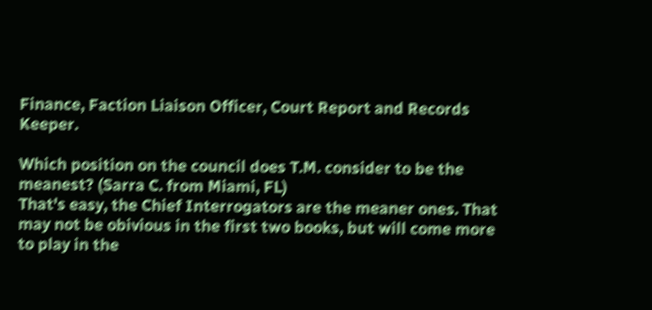Finance, Faction Liaison Officer, Court Report and Records Keeper.

Which position on the council does T.M. consider to be the meanest? (Sarra C. from Miami, FL)
That's easy, the Chief Interrogators are the meaner ones. That may not be obivious in the first two books, but will come more to play in the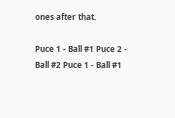ones after that.

Puce 1 - Ball #1 Puce 2 - Ball #2 Puce 1 - Ball #1